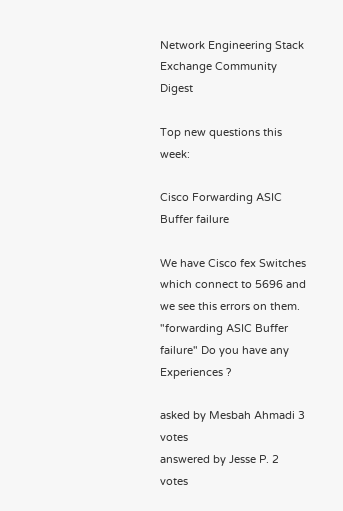Network Engineering Stack Exchange Community Digest

Top new questions this week:

Cisco Forwarding ASIC Buffer failure

We have Cisco fex Switches which connect to 5696 and we see this errors on them. "forwarding ASIC Buffer failure" Do you have any Experiences ?

asked by Mesbah Ahmadi 3 votes
answered by Jesse P. 2 votes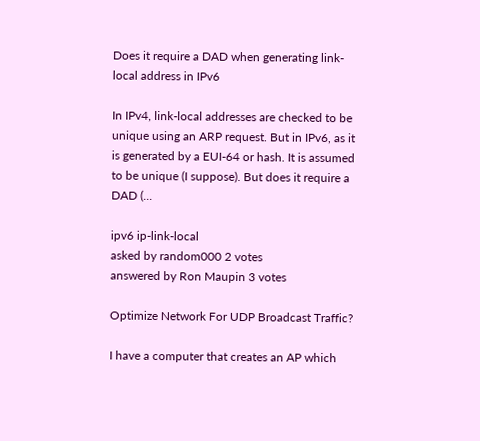Does it require a DAD when generating link-local address in IPv6

In IPv4, link-local addresses are checked to be unique using an ARP request. But in IPv6, as it is generated by a EUI-64 or hash. It is assumed to be unique (I suppose). But does it require a DAD (...

ipv6 ip-link-local
asked by random000 2 votes
answered by Ron Maupin 3 votes

Optimize Network For UDP Broadcast Traffic?

I have a computer that creates an AP which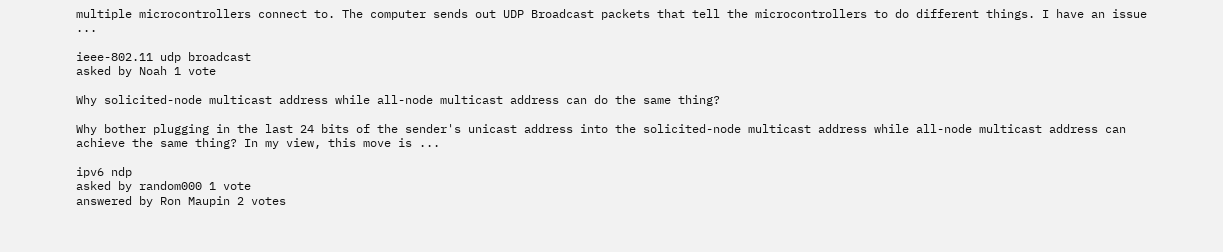multiple microcontrollers connect to. The computer sends out UDP Broadcast packets that tell the microcontrollers to do different things. I have an issue ...

ieee-802.11 udp broadcast
asked by Noah 1 vote

Why solicited-node multicast address while all-node multicast address can do the same thing?

Why bother plugging in the last 24 bits of the sender's unicast address into the solicited-node multicast address while all-node multicast address can achieve the same thing? In my view, this move is ...

ipv6 ndp
asked by random000 1 vote
answered by Ron Maupin 2 votes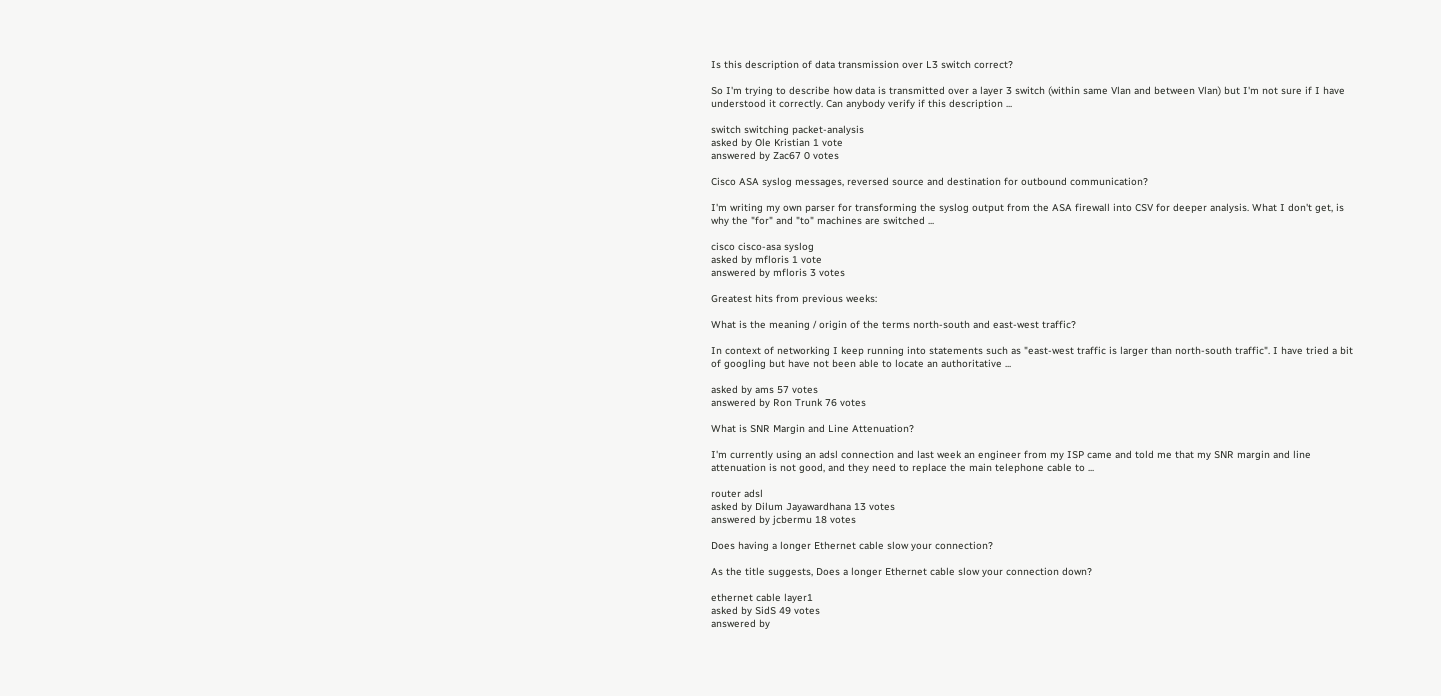Is this description of data transmission over L3 switch correct?

So I'm trying to describe how data is transmitted over a layer 3 switch (within same Vlan and between Vlan) but I'm not sure if I have understood it correctly. Can anybody verify if this description ...

switch switching packet-analysis
asked by Ole Kristian 1 vote
answered by Zac67 0 votes

Cisco ASA syslog messages, reversed source and destination for outbound communication?

I'm writing my own parser for transforming the syslog output from the ASA firewall into CSV for deeper analysis. What I don't get, is why the "for" and "to" machines are switched ...

cisco cisco-asa syslog
asked by mfloris 1 vote
answered by mfloris 3 votes

Greatest hits from previous weeks:

What is the meaning / origin of the terms north-south and east-west traffic?

In context of networking I keep running into statements such as "east-west traffic is larger than north-south traffic". I have tried a bit of googling but have not been able to locate an authoritative ...

asked by ams 57 votes
answered by Ron Trunk 76 votes

What is SNR Margin and Line Attenuation?

I'm currently using an adsl connection and last week an engineer from my ISP came and told me that my SNR margin and line attenuation is not good, and they need to replace the main telephone cable to ...

router adsl
asked by Dilum Jayawardhana 13 votes
answered by jcbermu 18 votes

Does having a longer Ethernet cable slow your connection?

As the title suggests, Does a longer Ethernet cable slow your connection down?

ethernet cable layer1
asked by SidS 49 votes
answered by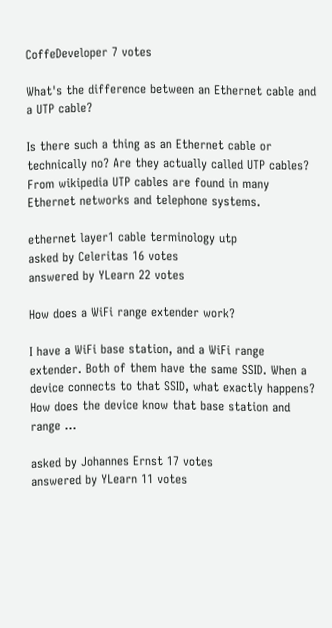CoffeDeveloper 7 votes

What's the difference between an Ethernet cable and a UTP cable?

Is there such a thing as an Ethernet cable or technically no? Are they actually called UTP cables? From wikipedia UTP cables are found in many Ethernet networks and telephone systems.

ethernet layer1 cable terminology utp
asked by Celeritas 16 votes
answered by YLearn 22 votes

How does a WiFi range extender work?

I have a WiFi base station, and a WiFi range extender. Both of them have the same SSID. When a device connects to that SSID, what exactly happens? How does the device know that base station and range ...

asked by Johannes Ernst 17 votes
answered by YLearn 11 votes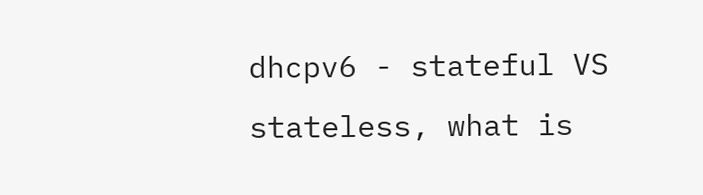dhcpv6 - stateful VS stateless, what is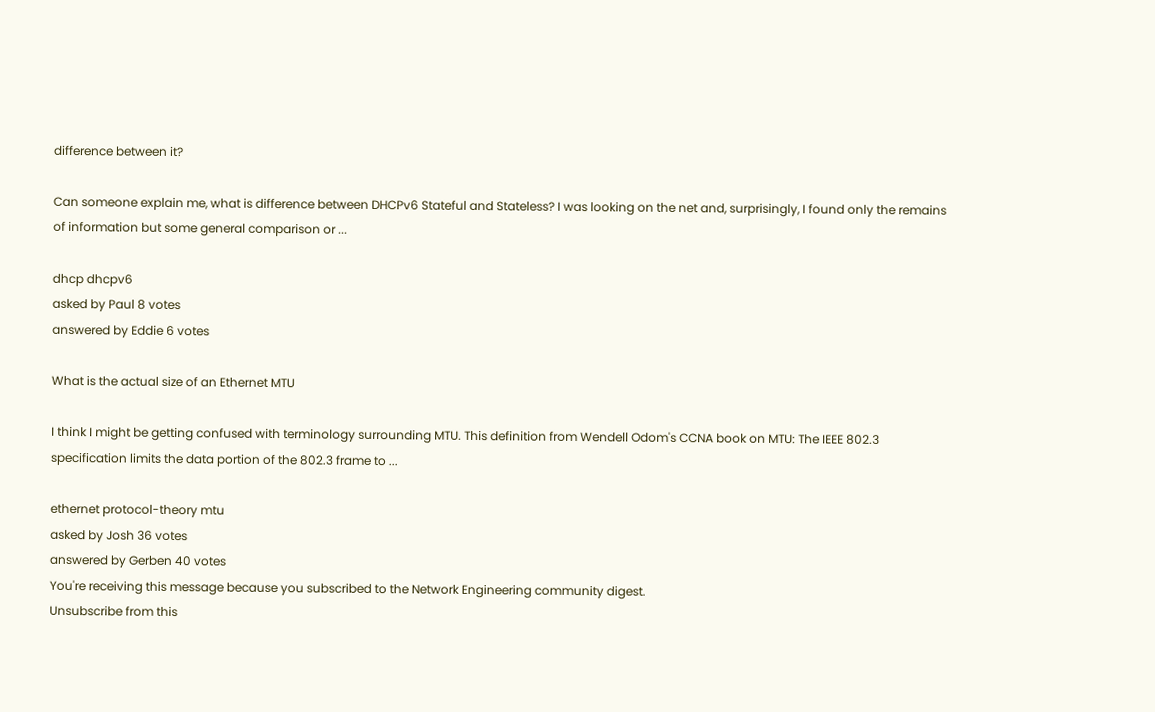difference between it?

Can someone explain me, what is difference between DHCPv6 Stateful and Stateless? I was looking on the net and, surprisingly, I found only the remains of information but some general comparison or ...

dhcp dhcpv6
asked by Paul 8 votes
answered by Eddie 6 votes

What is the actual size of an Ethernet MTU

I think I might be getting confused with terminology surrounding MTU. This definition from Wendell Odom's CCNA book on MTU: The IEEE 802.3 specification limits the data portion of the 802.3 frame to ...

ethernet protocol-theory mtu
asked by Josh 36 votes
answered by Gerben 40 votes
You're receiving this message because you subscribed to the Network Engineering community digest.
Unsubscribe from this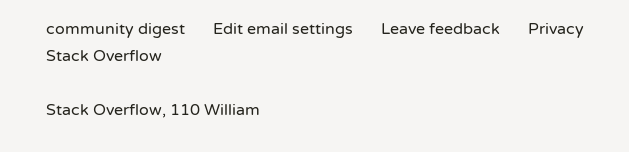community digest       Edit email settings       Leave feedback       Privacy
Stack Overflow

Stack Overflow, 110 William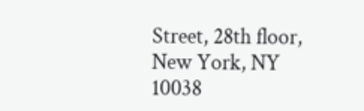Street, 28th floor, New York, NY 10038